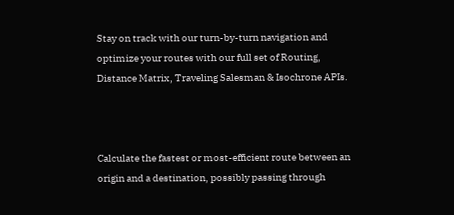Stay on track with our turn-by-turn navigation and optimize your routes with our full set of Routing, Distance Matrix, Traveling Salesman & Isochrone APIs.



Calculate the fastest or most-efficient route between an origin and a destination, possibly passing through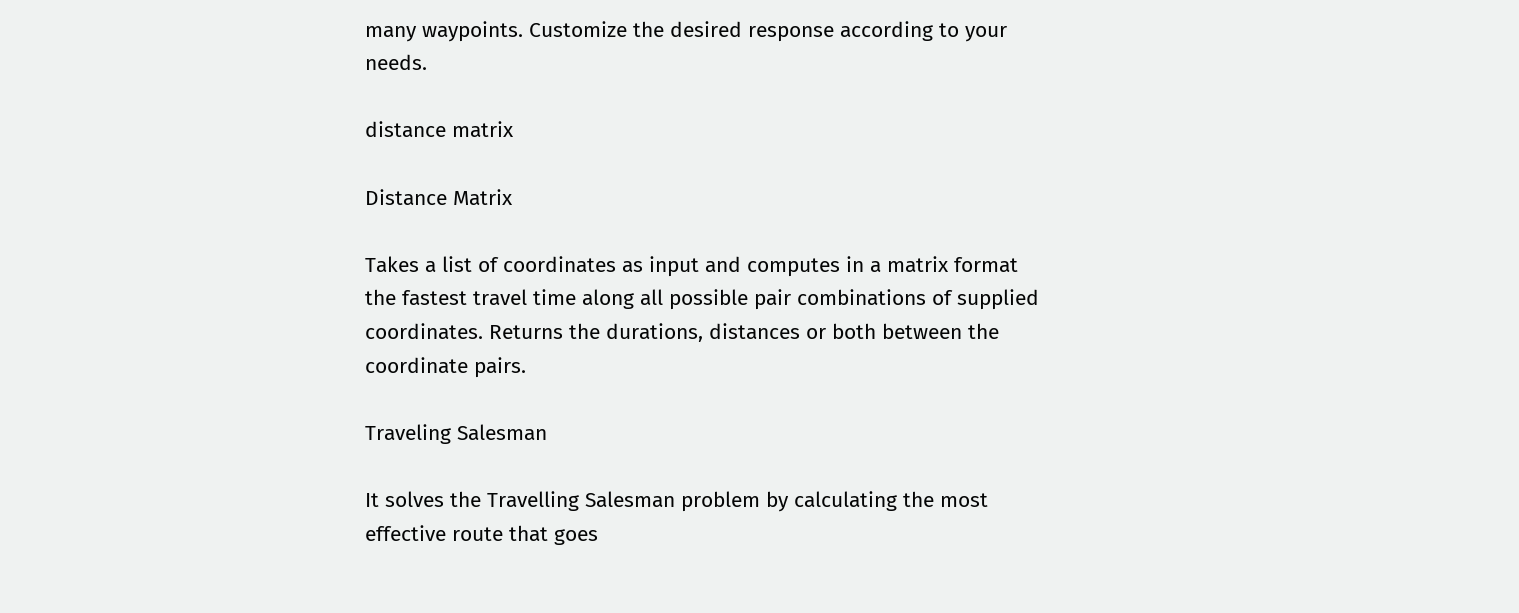many waypoints. Customize the desired response according to your needs.

distance matrix

Distance Matrix

Takes a list of coordinates as input and computes in a matrix format the fastest travel time along all possible pair combinations of supplied coordinates. Returns the durations, distances or both between the coordinate pairs.

Traveling Salesman

It solves the Travelling Salesman problem by calculating the most effective route that goes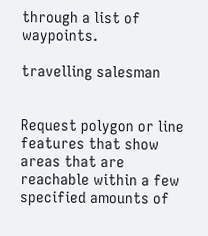through a list of waypoints.

travelling salesman


Request polygon or line features that show areas that are reachable within a few specified amounts of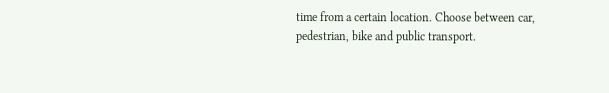time from a certain location. Choose between car, pedestrian, bike and public transport.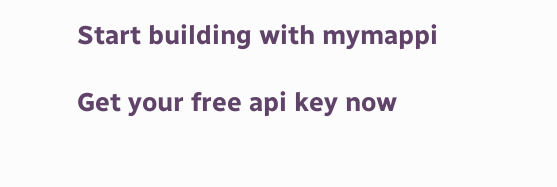Start building with mymappi

Get your free api key now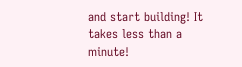and start building! It takes less than a minute!